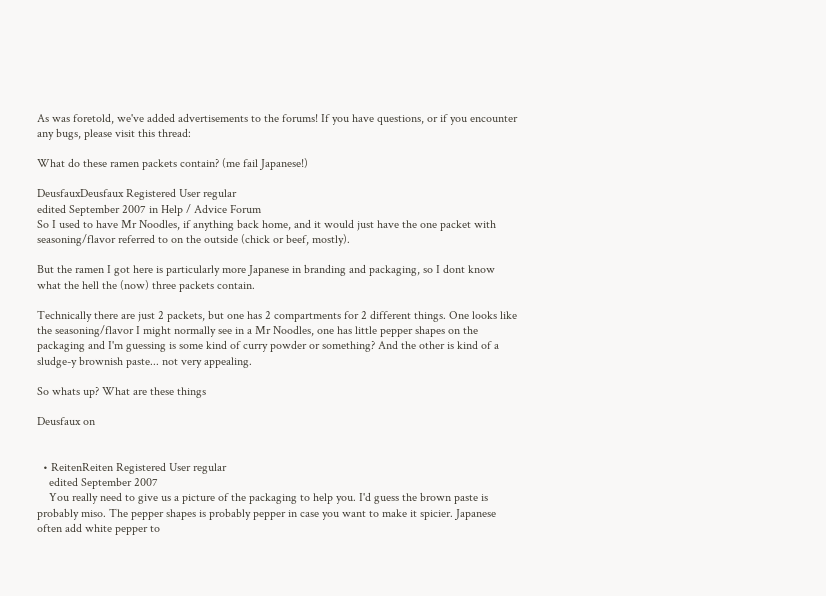As was foretold, we've added advertisements to the forums! If you have questions, or if you encounter any bugs, please visit this thread:

What do these ramen packets contain? (me fail Japanese!)

DeusfauxDeusfaux Registered User regular
edited September 2007 in Help / Advice Forum
So I used to have Mr Noodles, if anything back home, and it would just have the one packet with seasoning/flavor referred to on the outside (chick or beef, mostly).

But the ramen I got here is particularly more Japanese in branding and packaging, so I dont know what the hell the (now) three packets contain.

Technically there are just 2 packets, but one has 2 compartments for 2 different things. One looks like the seasoning/flavor I might normally see in a Mr Noodles, one has little pepper shapes on the packaging and I'm guessing is some kind of curry powder or something? And the other is kind of a sludge-y brownish paste... not very appealing.

So whats up? What are these things

Deusfaux on


  • ReitenReiten Registered User regular
    edited September 2007
    You really need to give us a picture of the packaging to help you. I'd guess the brown paste is probably miso. The pepper shapes is probably pepper in case you want to make it spicier. Japanese often add white pepper to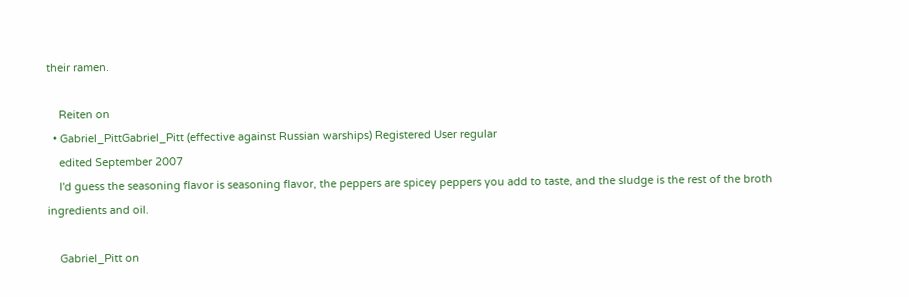their ramen.

    Reiten on
  • Gabriel_PittGabriel_Pitt (effective against Russian warships) Registered User regular
    edited September 2007
    I'd guess the seasoning flavor is seasoning flavor, the peppers are spicey peppers you add to taste, and the sludge is the rest of the broth ingredients and oil.

    Gabriel_Pitt on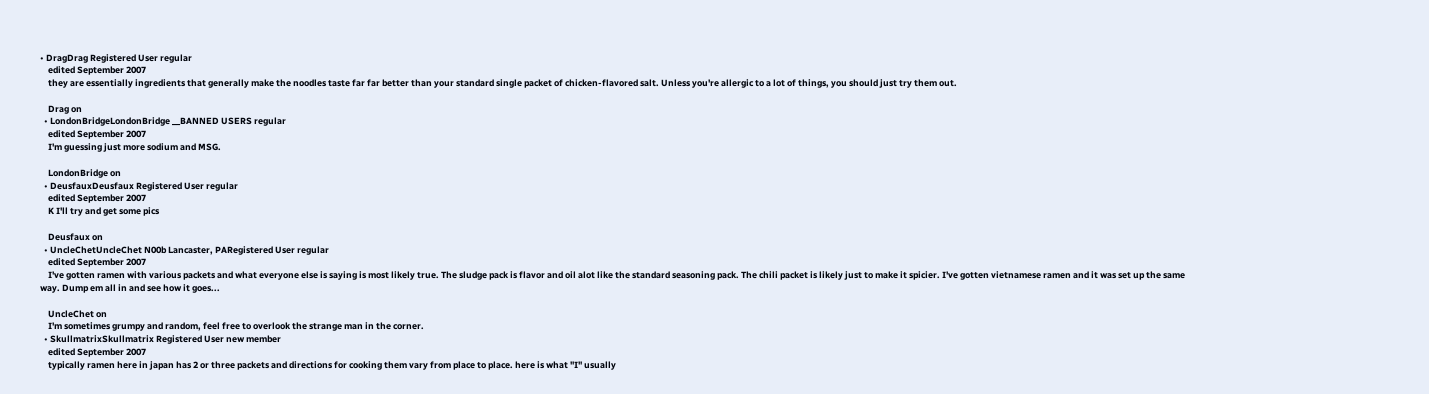• DragDrag Registered User regular
    edited September 2007
    they are essentially ingredients that generally make the noodles taste far far better than your standard single packet of chicken-flavored salt. Unless you're allergic to a lot of things, you should just try them out.

    Drag on
  • LondonBridgeLondonBridge __BANNED USERS regular
    edited September 2007
    I'm guessing just more sodium and MSG.

    LondonBridge on
  • DeusfauxDeusfaux Registered User regular
    edited September 2007
    K I'll try and get some pics

    Deusfaux on
  • UncleChetUncleChet N00b Lancaster, PARegistered User regular
    edited September 2007
    I've gotten ramen with various packets and what everyone else is saying is most likely true. The sludge pack is flavor and oil alot like the standard seasoning pack. The chili packet is likely just to make it spicier. I've gotten vietnamese ramen and it was set up the same way. Dump em all in and see how it goes...

    UncleChet on
    I'm sometimes grumpy and random, feel free to overlook the strange man in the corner.
  • SkullmatrixSkullmatrix Registered User new member
    edited September 2007
    typically ramen here in japan has 2 or three packets and directions for cooking them vary from place to place. here is what "I" usually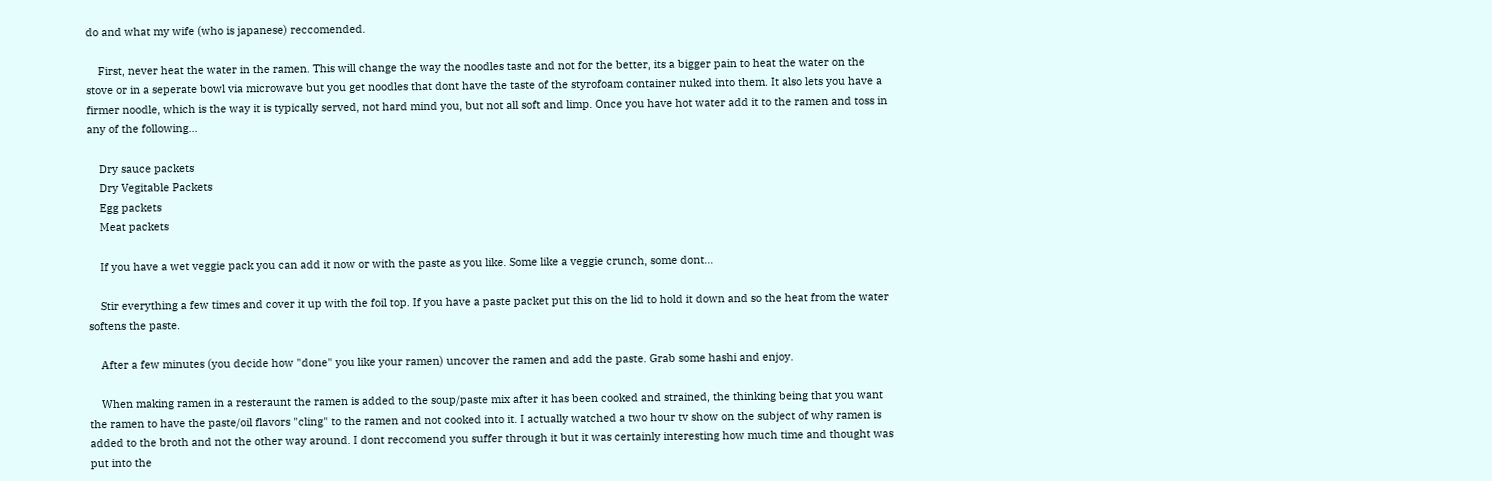do and what my wife (who is japanese) reccomended.

    First, never heat the water in the ramen. This will change the way the noodles taste and not for the better, its a bigger pain to heat the water on the stove or in a seperate bowl via microwave but you get noodles that dont have the taste of the styrofoam container nuked into them. It also lets you have a firmer noodle, which is the way it is typically served, not hard mind you, but not all soft and limp. Once you have hot water add it to the ramen and toss in any of the following...

    Dry sauce packets
    Dry Vegitable Packets
    Egg packets
    Meat packets

    If you have a wet veggie pack you can add it now or with the paste as you like. Some like a veggie crunch, some dont...

    Stir everything a few times and cover it up with the foil top. If you have a paste packet put this on the lid to hold it down and so the heat from the water softens the paste.

    After a few minutes (you decide how "done" you like your ramen) uncover the ramen and add the paste. Grab some hashi and enjoy.

    When making ramen in a resteraunt the ramen is added to the soup/paste mix after it has been cooked and strained, the thinking being that you want the ramen to have the paste/oil flavors "cling" to the ramen and not cooked into it. I actually watched a two hour tv show on the subject of why ramen is added to the broth and not the other way around. I dont reccomend you suffer through it but it was certainly interesting how much time and thought was put into the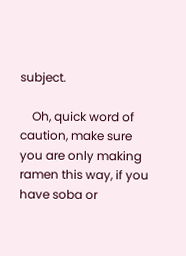subject.

    Oh, quick word of caution, make sure you are only making ramen this way, if you have soba or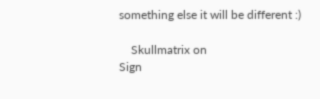something else it will be different :)

    Skullmatrix on
Sign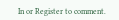In or Register to comment.